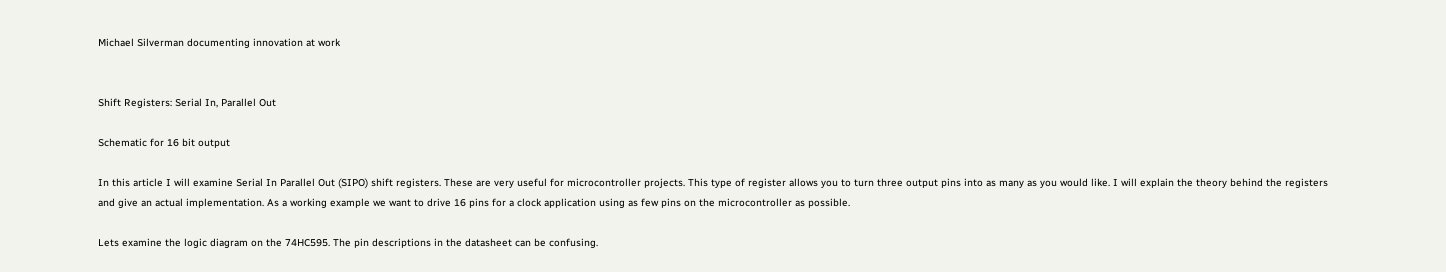Michael Silverman documenting innovation at work


Shift Registers: Serial In, Parallel Out

Schematic for 16 bit output

In this article I will examine Serial In Parallel Out (SIPO) shift registers. These are very useful for microcontroller projects. This type of register allows you to turn three output pins into as many as you would like. I will explain the theory behind the registers and give an actual implementation. As a working example we want to drive 16 pins for a clock application using as few pins on the microcontroller as possible.

Lets examine the logic diagram on the 74HC595. The pin descriptions in the datasheet can be confusing.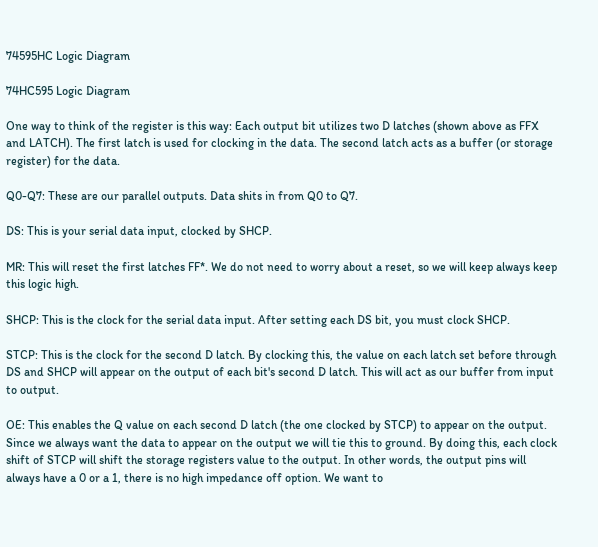74595HC Logic Diagram

74HC595 Logic Diagram

One way to think of the register is this way: Each output bit utilizes two D latches (shown above as FFX and LATCH). The first latch is used for clocking in the data. The second latch acts as a buffer (or storage register) for the data.

Q0-Q7: These are our parallel outputs. Data shits in from Q0 to Q7.

DS: This is your serial data input, clocked by SHCP.

MR: This will reset the first latches FF*. We do not need to worry about a reset, so we will keep always keep this logic high.

SHCP: This is the clock for the serial data input. After setting each DS bit, you must clock SHCP.

STCP: This is the clock for the second D latch. By clocking this, the value on each latch set before through DS and SHCP will appear on the output of each bit's second D latch. This will act as our buffer from input to output.

OE: This enables the Q value on each second D latch (the one clocked by STCP) to appear on the output. Since we always want the data to appear on the output we will tie this to ground. By doing this, each clock shift of STCP will shift the storage registers value to the output. In other words, the output pins will always have a 0 or a 1, there is no high impedance off option. We want to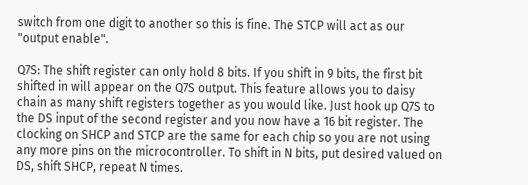switch from one digit to another so this is fine. The STCP will act as our "output enable".

Q7S: The shift register can only hold 8 bits. If you shift in 9 bits, the first bit shifted in will appear on the Q7S output. This feature allows you to daisy chain as many shift registers together as you would like. Just hook up Q7S to the DS input of the second register and you now have a 16 bit register. The clocking on SHCP and STCP are the same for each chip so you are not using any more pins on the microcontroller. To shift in N bits, put desired valued on DS, shift SHCP, repeat N times.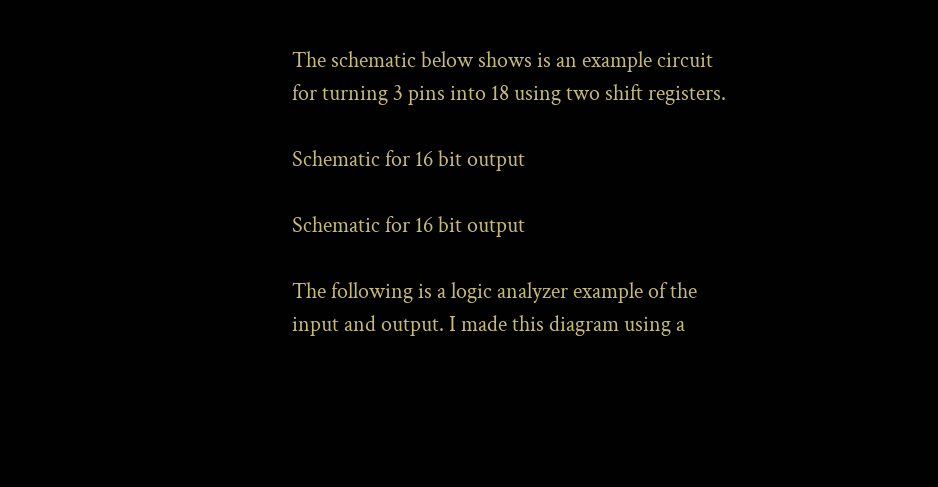The schematic below shows is an example circuit for turning 3 pins into 18 using two shift registers.

Schematic for 16 bit output

Schematic for 16 bit output

The following is a logic analyzer example of the input and output. I made this diagram using a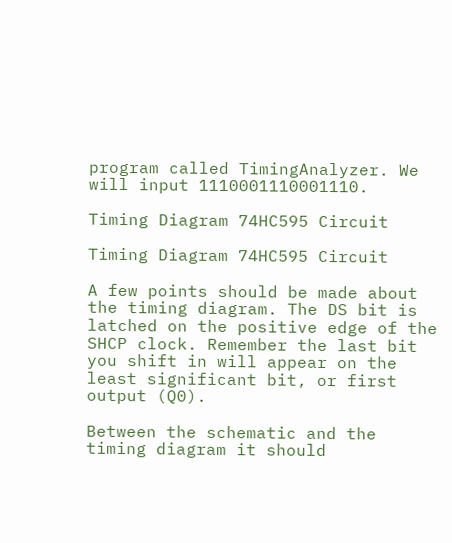program called TimingAnalyzer. We will input 1110001110001110.

Timing Diagram 74HC595 Circuit

Timing Diagram 74HC595 Circuit

A few points should be made about the timing diagram. The DS bit is latched on the positive edge of the SHCP clock. Remember the last bit you shift in will appear on the least significant bit, or first output (Q0).

Between the schematic and the timing diagram it should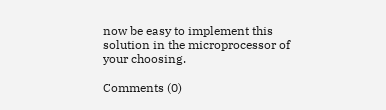now be easy to implement this solution in the microprocessor of your choosing.

Comments (0)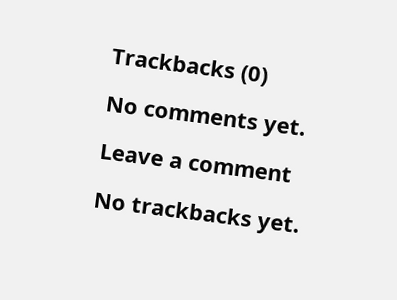Trackbacks (0)

No comments yet.

Leave a comment

No trackbacks yet.